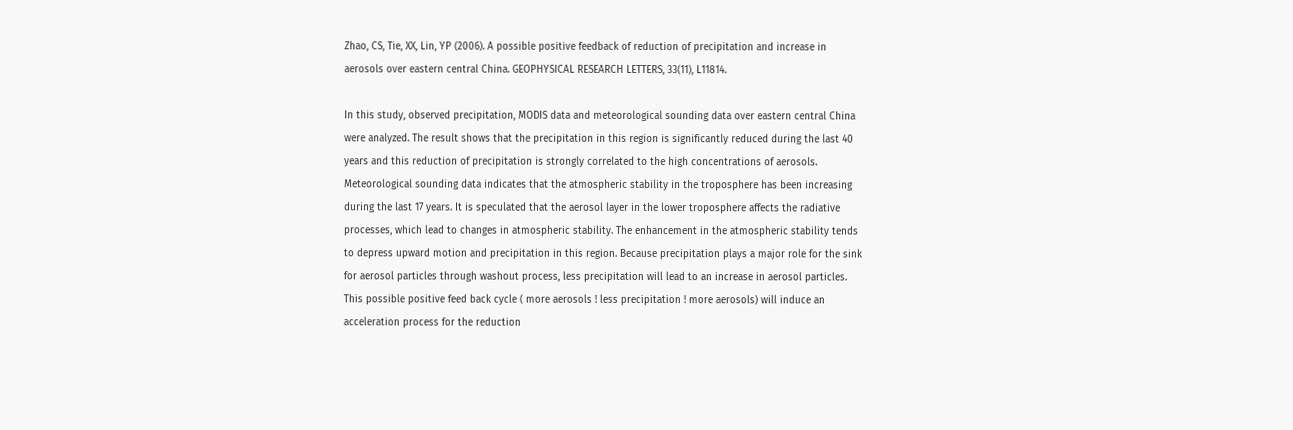Zhao, CS, Tie, XX, Lin, YP (2006). A possible positive feedback of reduction of precipitation and increase in aerosols over eastern central China. GEOPHYSICAL RESEARCH LETTERS, 33(11), L11814.

In this study, observed precipitation, MODIS data and meteorological sounding data over eastern central China were analyzed. The result shows that the precipitation in this region is significantly reduced during the last 40 years and this reduction of precipitation is strongly correlated to the high concentrations of aerosols. Meteorological sounding data indicates that the atmospheric stability in the troposphere has been increasing during the last 17 years. It is speculated that the aerosol layer in the lower troposphere affects the radiative processes, which lead to changes in atmospheric stability. The enhancement in the atmospheric stability tends to depress upward motion and precipitation in this region. Because precipitation plays a major role for the sink for aerosol particles through washout process, less precipitation will lead to an increase in aerosol particles. This possible positive feed back cycle ( more aerosols ! less precipitation ! more aerosols) will induce an acceleration process for the reduction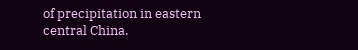of precipitation in eastern central China.